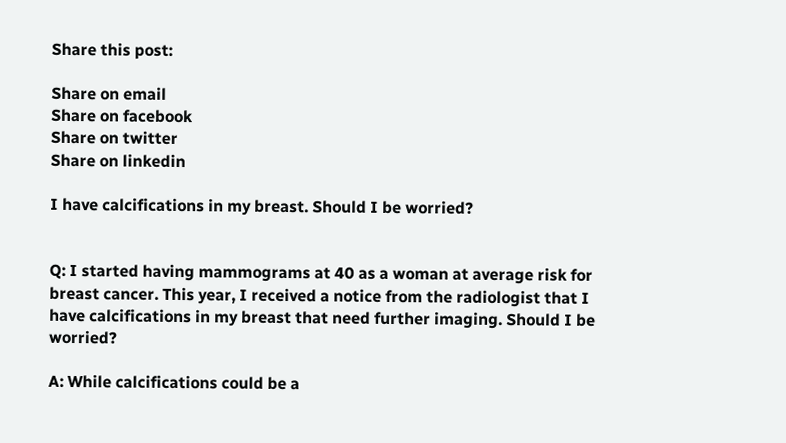Share this post:

Share on email
Share on facebook
Share on twitter
Share on linkedin

I have calcifications in my breast. Should I be worried?


Q: I started having mammograms at 40 as a woman at average risk for breast cancer. This year, I received a notice from the radiologist that I have calcifications in my breast that need further imaging. Should I be worried?

A: While calcifications could be a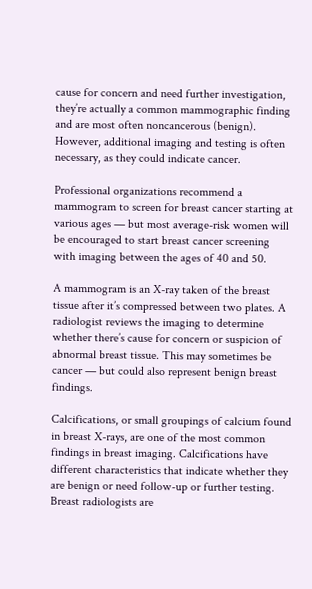cause for concern and need further investigation, they’re actually a common mammographic finding and are most often noncancerous (benign). However, additional imaging and testing is often necessary, as they could indicate cancer.

Professional organizations recommend a mammogram to screen for breast cancer starting at various ages — but most average-risk women will be encouraged to start breast cancer screening with imaging between the ages of 40 and 50.

A mammogram is an X-ray taken of the breast tissue after it’s compressed between two plates. A radiologist reviews the imaging to determine whether there’s cause for concern or suspicion of abnormal breast tissue. This may sometimes be cancer — but could also represent benign breast findings.

Calcifications, or small groupings of calcium found in breast X-rays, are one of the most common findings in breast imaging. Calcifications have different characteristics that indicate whether they are benign or need follow-up or further testing. Breast radiologists are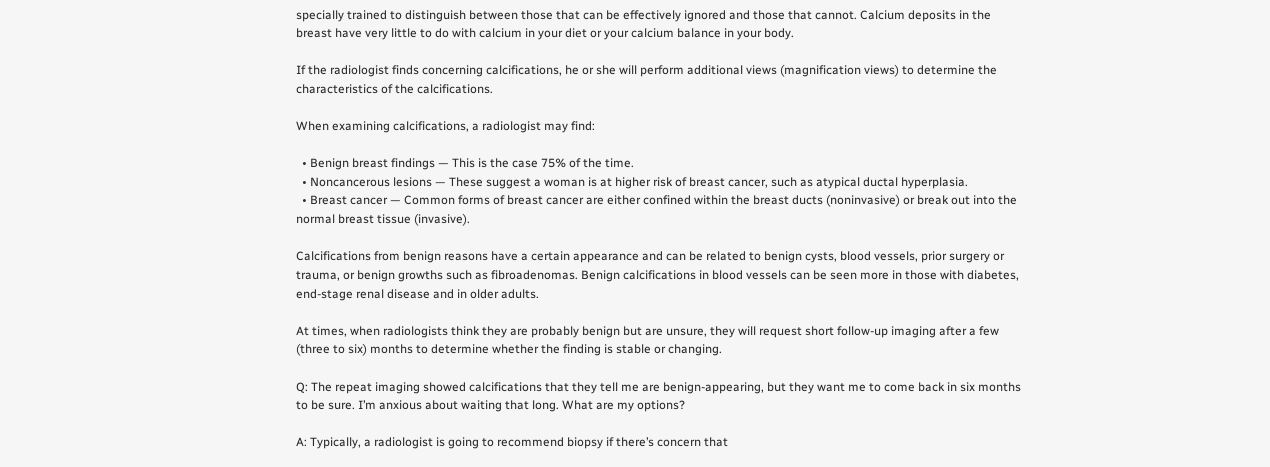specially trained to distinguish between those that can be effectively ignored and those that cannot. Calcium deposits in the breast have very little to do with calcium in your diet or your calcium balance in your body.

If the radiologist finds concerning calcifications, he or she will perform additional views (magnification views) to determine the characteristics of the calcifications.

When examining calcifications, a radiologist may find:

  • Benign breast findings — This is the case 75% of the time.
  • Noncancerous lesions — These suggest a woman is at higher risk of breast cancer, such as atypical ductal hyperplasia.
  • Breast cancer — Common forms of breast cancer are either confined within the breast ducts (noninvasive) or break out into the normal breast tissue (invasive).

Calcifications from benign reasons have a certain appearance and can be related to benign cysts, blood vessels, prior surgery or trauma, or benign growths such as fibroadenomas. Benign calcifications in blood vessels can be seen more in those with diabetes, end-stage renal disease and in older adults.

At times, when radiologists think they are probably benign but are unsure, they will request short follow-up imaging after a few (three to six) months to determine whether the finding is stable or changing.

Q: The repeat imaging showed calcifications that they tell me are benign-appearing, but they want me to come back in six months to be sure. I’m anxious about waiting that long. What are my options?

A: Typically, a radiologist is going to recommend biopsy if there’s concern that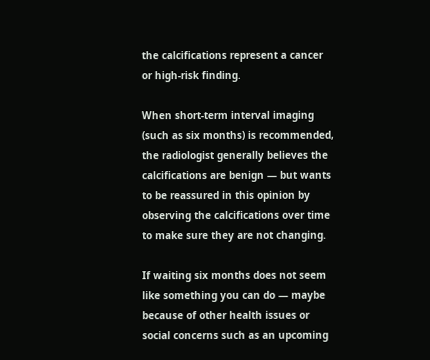the calcifications represent a cancer or high-risk finding.

When short-term interval imaging (such as six months) is recommended, the radiologist generally believes the calcifications are benign — but wants to be reassured in this opinion by observing the calcifications over time to make sure they are not changing.

If waiting six months does not seem like something you can do — maybe because of other health issues or social concerns such as an upcoming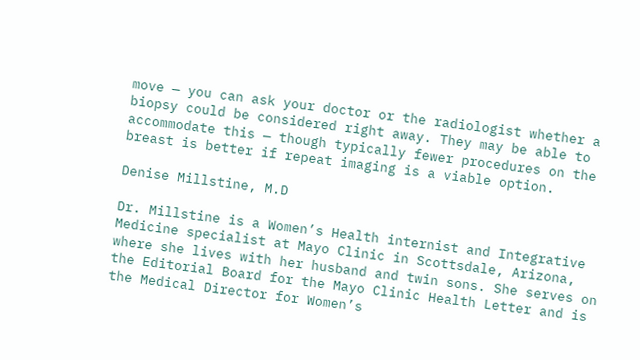move — you can ask your doctor or the radiologist whether a biopsy could be considered right away. They may be able to accommodate this — though typically fewer procedures on the breast is better if repeat imaging is a viable option.

Denise Millstine, M.D

Dr. Millstine is a Women’s Health internist and Integrative Medicine specialist at Mayo Clinic in Scottsdale, Arizona, where she lives with her husband and twin sons. She serves on the Editorial Board for the Mayo Clinic Health Letter and is the Medical Director for Women’s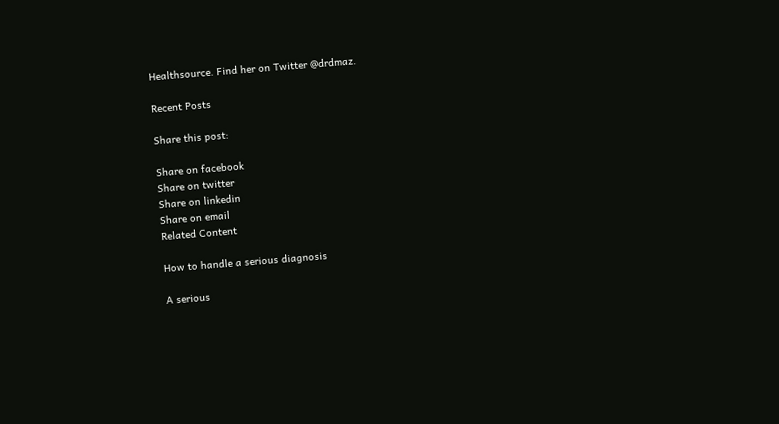Healthsource. Find her on Twitter @drdmaz.

Recent Posts

Share this post:

Share on facebook
Share on twitter
Share on linkedin
Share on email
Related Content

How to handle a serious diagnosis

A serious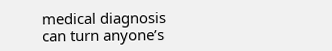medical diagnosis can turn anyone’s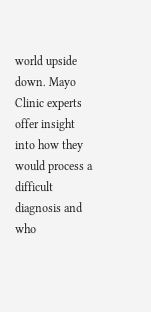world upside down. Mayo Clinic experts offer insight into how they would process a difficult diagnosis and who